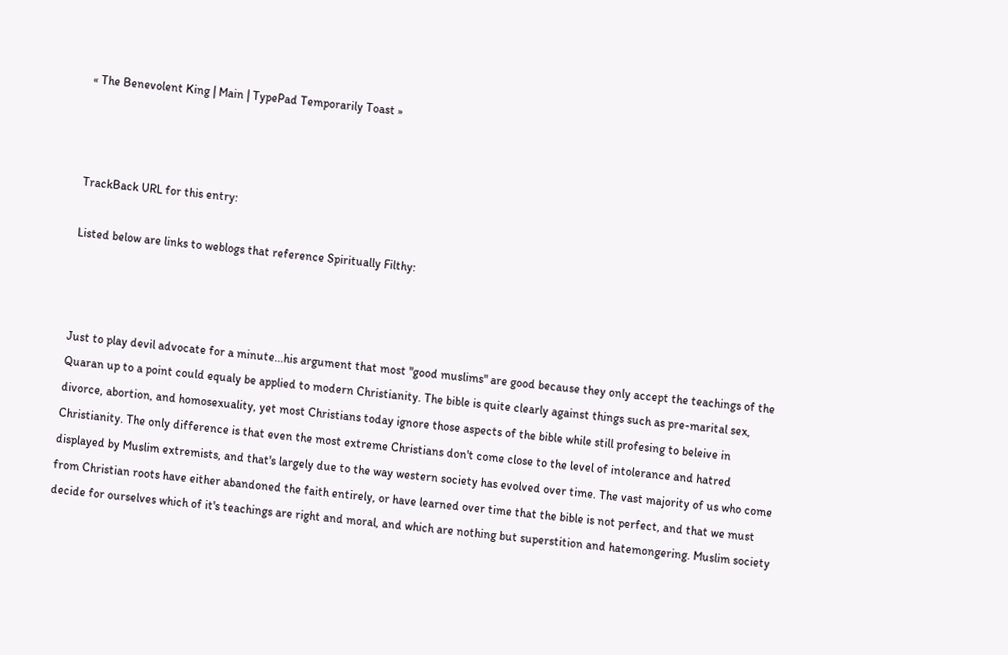« The Benevolent King | Main | TypePad Temporarily Toast »



TrackBack URL for this entry:

Listed below are links to weblogs that reference Spiritually Filthy:



Just to play devil advocate for a minute...his argument that most "good muslims" are good because they only accept the teachings of the Quaran up to a point could equaly be applied to modern Christianity. The bible is quite clearly against things such as pre-marital sex, divorce, abortion, and homosexuality, yet most Christians today ignore those aspects of the bible while still profesing to beleive in Christianity. The only difference is that even the most extreme Christians don't come close to the level of intolerance and hatred displayed by Muslim extremists, and that's largely due to the way western society has evolved over time. The vast majority of us who come from Christian roots have either abandoned the faith entirely, or have learned over time that the bible is not perfect, and that we must decide for ourselves which of it's teachings are right and moral, and which are nothing but superstition and hatemongering. Muslim society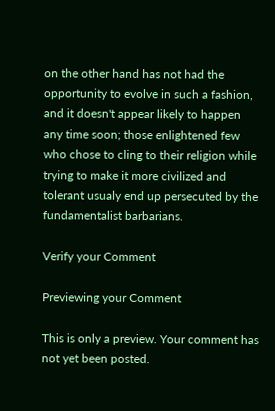on the other hand has not had the opportunity to evolve in such a fashion, and it doesn't appear likely to happen any time soon; those enlightened few who chose to cling to their religion while trying to make it more civilized and tolerant usualy end up persecuted by the fundamentalist barbarians.

Verify your Comment

Previewing your Comment

This is only a preview. Your comment has not yet been posted.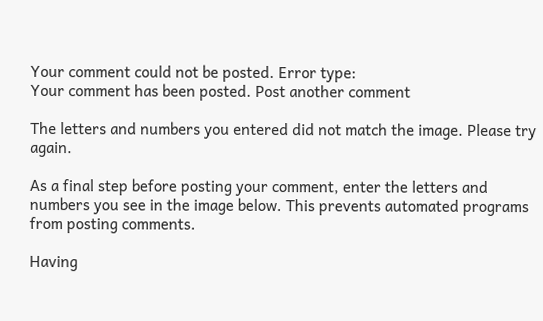Your comment could not be posted. Error type:
Your comment has been posted. Post another comment

The letters and numbers you entered did not match the image. Please try again.

As a final step before posting your comment, enter the letters and numbers you see in the image below. This prevents automated programs from posting comments.

Having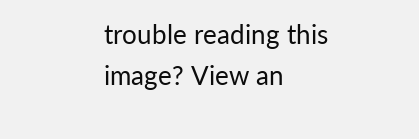trouble reading this image? View an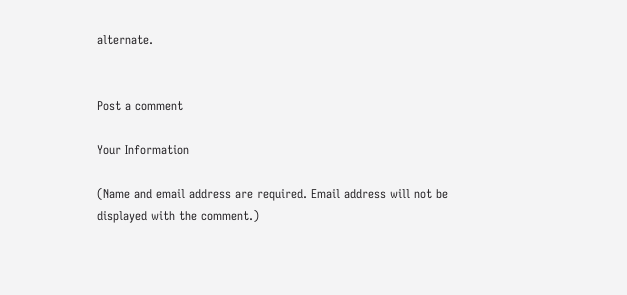alternate.


Post a comment

Your Information

(Name and email address are required. Email address will not be displayed with the comment.)